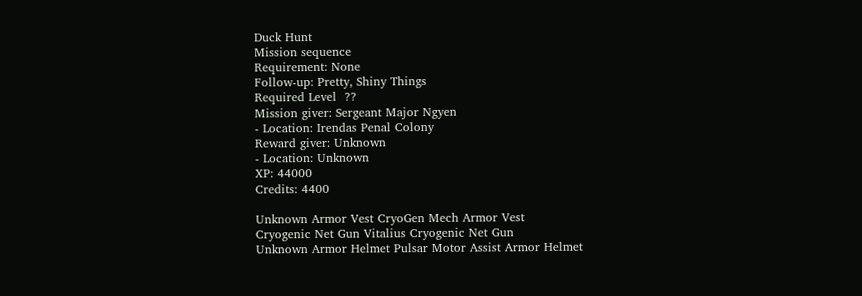Duck Hunt
Mission sequence
Requirement: None
Follow-up: Pretty, Shiny Things
Required Level  ??
Mission giver: Sergeant Major Ngyen
- Location: Irendas Penal Colony
Reward giver: Unknown
- Location: Unknown
XP: 44000
Credits: 4400

Unknown Armor Vest CryoGen Mech Armor Vest
Cryogenic Net Gun Vitalius Cryogenic Net Gun
Unknown Armor Helmet Pulsar Motor Assist Armor Helmet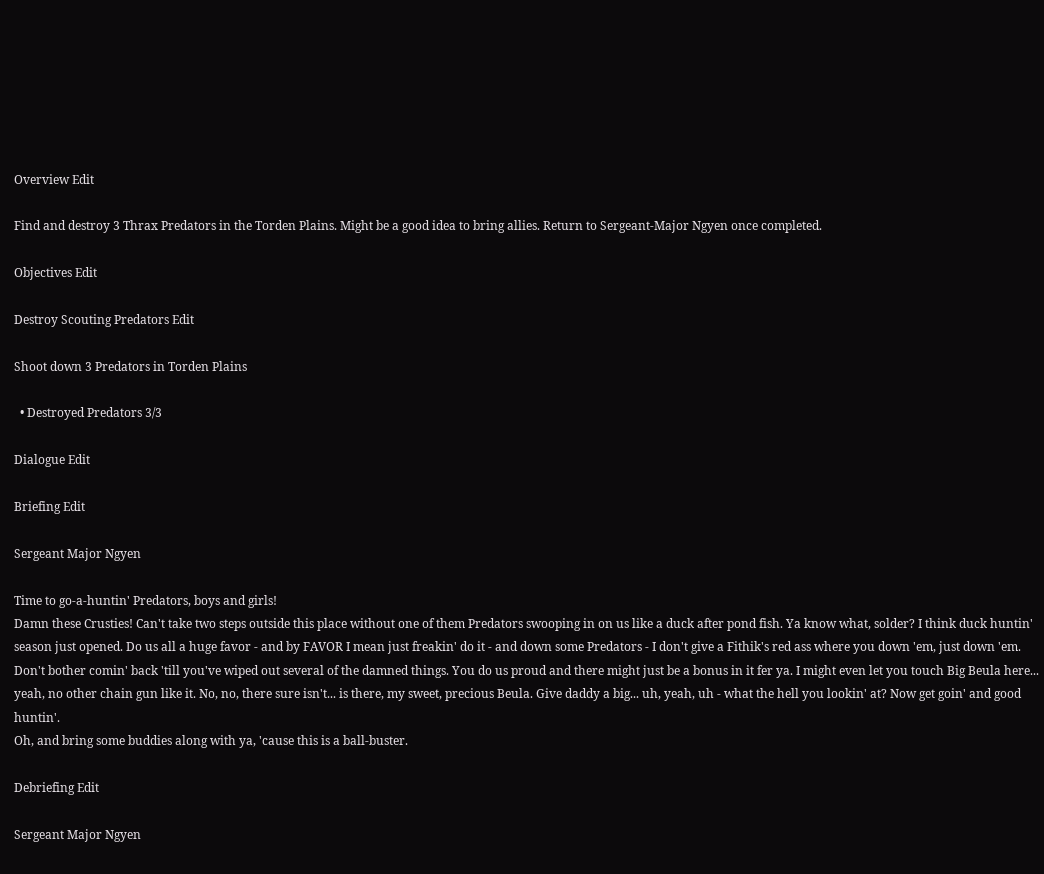Overview Edit

Find and destroy 3 Thrax Predators in the Torden Plains. Might be a good idea to bring allies. Return to Sergeant-Major Ngyen once completed.

Objectives Edit

Destroy Scouting Predators Edit

Shoot down 3 Predators in Torden Plains

  • Destroyed Predators 3/3

Dialogue Edit

Briefing Edit

Sergeant Major Ngyen

Time to go-a-huntin' Predators, boys and girls!
Damn these Crusties! Can't take two steps outside this place without one of them Predators swooping in on us like a duck after pond fish. Ya know what, solder? I think duck huntin' season just opened. Do us all a huge favor - and by FAVOR I mean just freakin' do it - and down some Predators - I don't give a Fithik's red ass where you down 'em, just down 'em. Don't bother comin' back 'till you've wiped out several of the damned things. You do us proud and there might just be a bonus in it fer ya. I might even let you touch Big Beula here... yeah, no other chain gun like it. No, no, there sure isn't... is there, my sweet, precious Beula. Give daddy a big... uh, yeah, uh - what the hell you lookin' at? Now get goin' and good huntin'.
Oh, and bring some buddies along with ya, 'cause this is a ball-buster.

Debriefing Edit

Sergeant Major Ngyen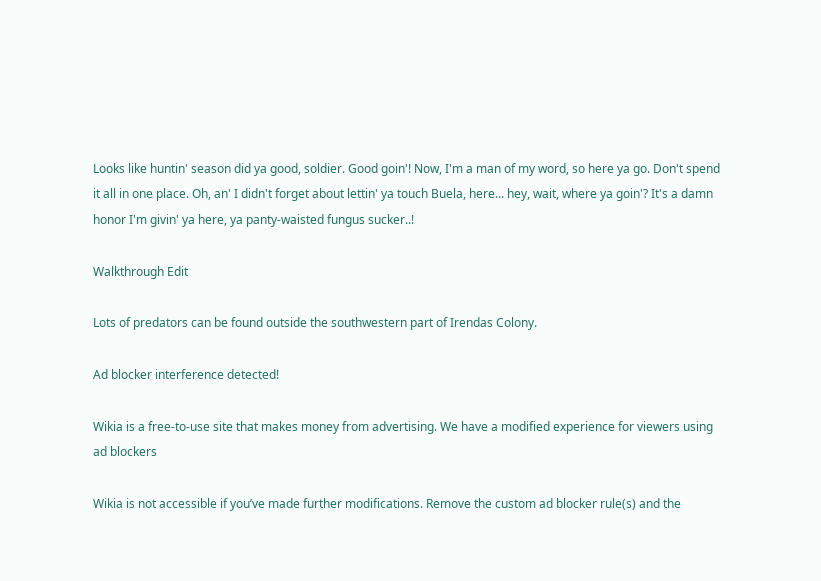Looks like huntin' season did ya good, soldier. Good goin'! Now, I'm a man of my word, so here ya go. Don't spend it all in one place. Oh, an' I didn't forget about lettin' ya touch Buela, here... hey, wait, where ya goin'? It's a damn honor I'm givin' ya here, ya panty-waisted fungus sucker..!

Walkthrough Edit

Lots of predators can be found outside the southwestern part of Irendas Colony.

Ad blocker interference detected!

Wikia is a free-to-use site that makes money from advertising. We have a modified experience for viewers using ad blockers

Wikia is not accessible if you’ve made further modifications. Remove the custom ad blocker rule(s) and the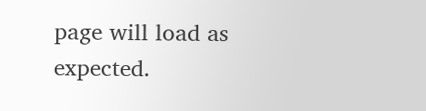page will load as expected.